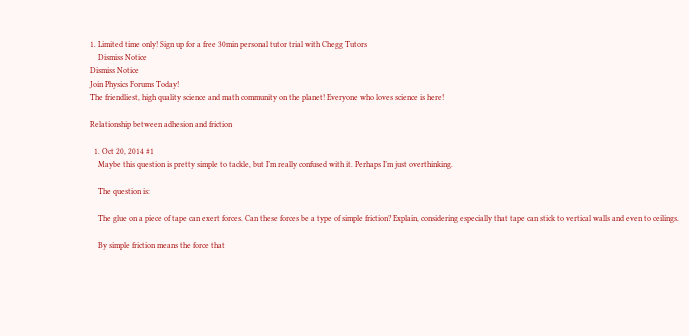1. Limited time only! Sign up for a free 30min personal tutor trial with Chegg Tutors
    Dismiss Notice
Dismiss Notice
Join Physics Forums Today!
The friendliest, high quality science and math community on the planet! Everyone who loves science is here!

Relationship between adhesion and friction

  1. Oct 20, 2014 #1
    Maybe this question is pretty simple to tackle, but I’m really confused with it. Perhaps I’m just overthinking.

    The question is:

    The glue on a piece of tape can exert forces. Can these forces be a type of simple friction? Explain, considering especially that tape can stick to vertical walls and even to ceilings.

    By simple friction means the force that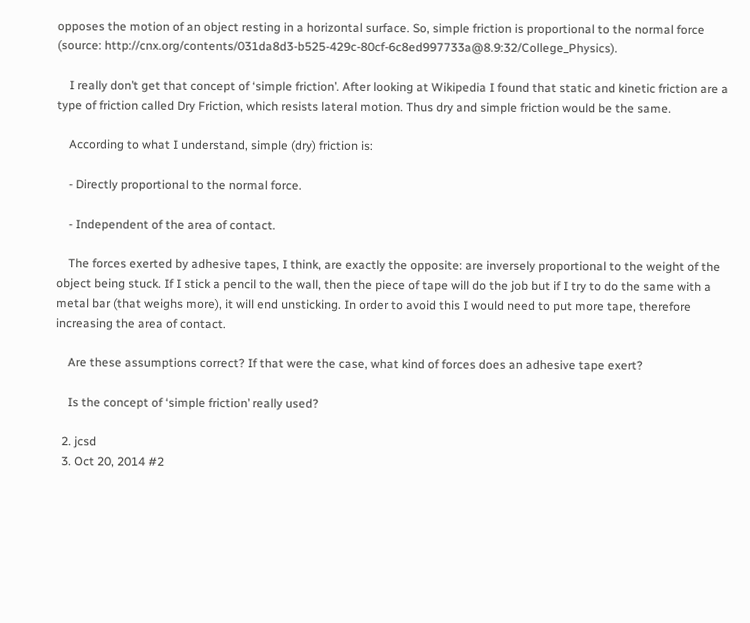opposes the motion of an object resting in a horizontal surface. So, simple friction is proportional to the normal force (source: http://cnx.org/contents/031da8d3-b525-429c-80cf-6c8ed997733a@8.9:32/College_Physics).

    I really don’t get that concept of ‘simple friction’. After looking at Wikipedia I found that static and kinetic friction are a type of friction called Dry Friction, which resists lateral motion. Thus dry and simple friction would be the same.

    According to what I understand, simple (dry) friction is:

    - Directly proportional to the normal force.

    - Independent of the area of contact.

    The forces exerted by adhesive tapes, I think, are exactly the opposite: are inversely proportional to the weight of the object being stuck. If I stick a pencil to the wall, then the piece of tape will do the job but if I try to do the same with a metal bar (that weighs more), it will end unsticking. In order to avoid this I would need to put more tape, therefore increasing the area of contact.

    Are these assumptions correct? If that were the case, what kind of forces does an adhesive tape exert?

    Is the concept of ‘simple friction’ really used?

  2. jcsd
  3. Oct 20, 2014 #2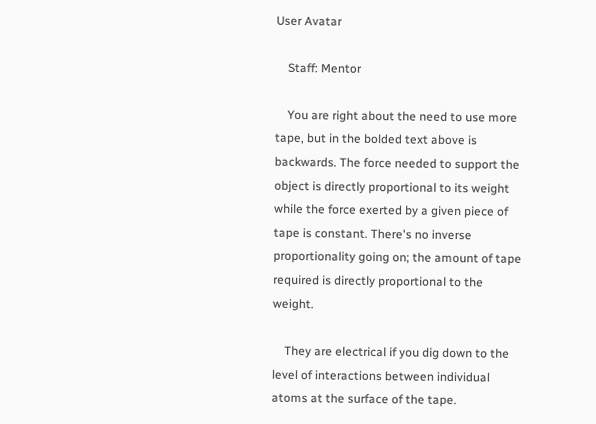User Avatar

    Staff: Mentor

    You are right about the need to use more tape, but in the bolded text above is backwards. The force needed to support the object is directly proportional to its weight while the force exerted by a given piece of tape is constant. There's no inverse proportionality going on; the amount of tape required is directly proportional to the weight.

    They are electrical if you dig down to the level of interactions between individual atoms at the surface of the tape.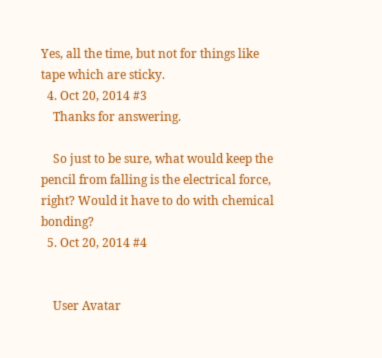Yes, all the time, but not for things like tape which are sticky.
  4. Oct 20, 2014 #3
    Thanks for answering.

    So just to be sure, what would keep the pencil from falling is the electrical force, right? Would it have to do with chemical bonding?
  5. Oct 20, 2014 #4


    User Avatar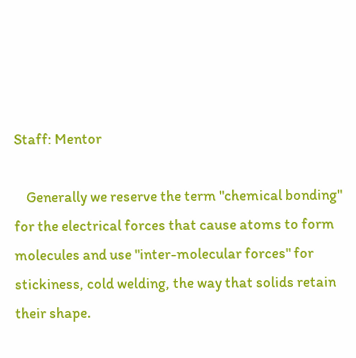Staff: Mentor

    Generally we reserve the term "chemical bonding" for the electrical forces that cause atoms to form molecules and use "inter-molecular forces" for stickiness, cold welding, the way that solids retain their shape.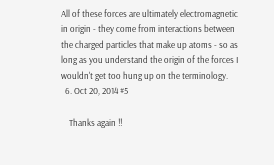All of these forces are ultimately electromagnetic in origin - they come from interactions between the charged particles that make up atoms - so as long as you understand the origin of the forces I wouldn't get too hung up on the terminology.
  6. Oct 20, 2014 #5

    Thanks again !!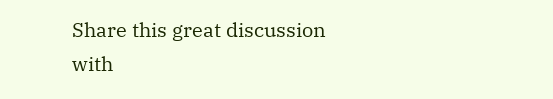Share this great discussion with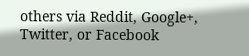others via Reddit, Google+, Twitter, or Facebook